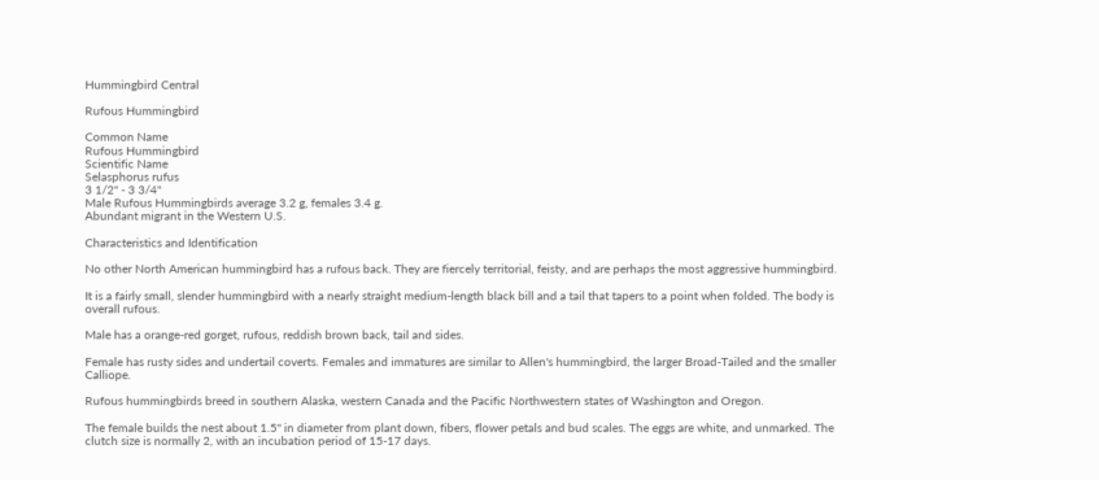Hummingbird Central

Rufous Hummingbird

Common Name
Rufous Hummingbird
Scientific Name
Selasphorus rufus
3 1/2" - 3 3/4"
Male Rufous Hummingbirds average 3.2 g, females 3.4 g.
Abundant migrant in the Western U.S.

Characteristics and Identification

No other North American hummingbird has a rufous back. They are fiercely territorial, feisty, and are perhaps the most aggressive hummingbird.

It is a fairly small, slender hummingbird with a nearly straight medium-length black bill and a tail that tapers to a point when folded. The body is overall rufous.

Male has a orange-red gorget, rufous, reddish brown back, tail and sides.

Female has rusty sides and undertail coverts. Females and immatures are similar to Allen's hummingbird, the larger Broad-Tailed and the smaller Calliope.

Rufous hummingbirds breed in southern Alaska, western Canada and the Pacific Northwestern states of Washington and Oregon.

The female builds the nest about 1.5" in diameter from plant down, fibers, flower petals and bud scales. The eggs are white, and unmarked. The clutch size is normally 2, with an incubation period of 15-17 days.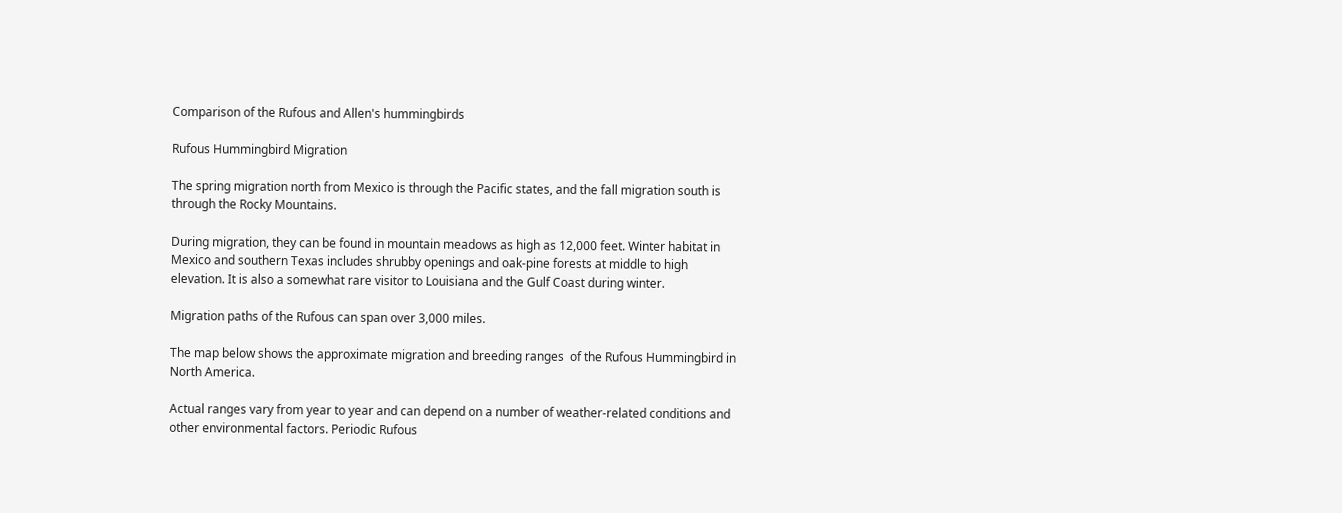Comparison of the Rufous and Allen's hummingbirds

Rufous Hummingbird Migration

The spring migration north from Mexico is through the Pacific states, and the fall migration south is through the Rocky Mountains.

During migration, they can be found in mountain meadows as high as 12,000 feet. Winter habitat in Mexico and southern Texas includes shrubby openings and oak-pine forests at middle to high elevation. It is also a somewhat rare visitor to Louisiana and the Gulf Coast during winter.

Migration paths of the Rufous can span over 3,000 miles.

The map below shows the approximate migration and breeding ranges  of the Rufous Hummingbird in North America.

Actual ranges vary from year to year and can depend on a number of weather-related conditions and other environmental factors. Periodic Rufous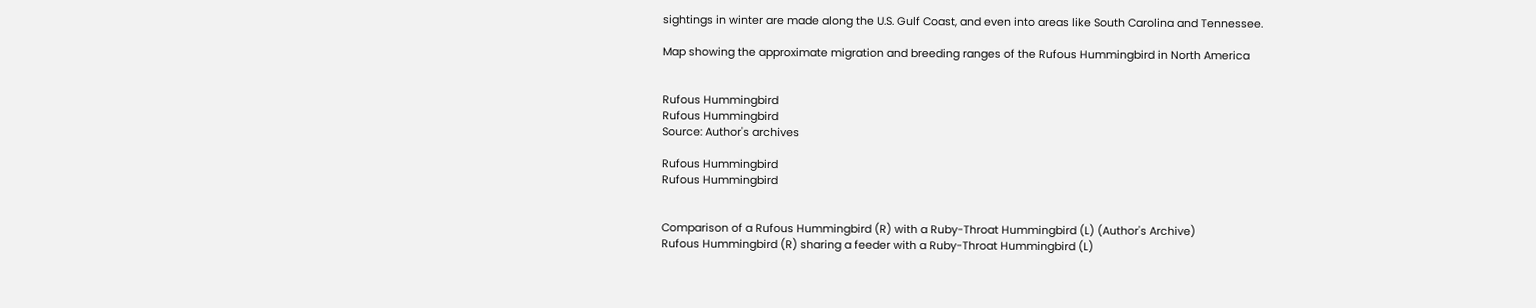sightings in winter are made along the U.S. Gulf Coast, and even into areas like South Carolina and Tennessee.

Map showing the approximate migration and breeding ranges of the Rufous Hummingbird in North America


Rufous Hummingbird
Rufous Hummingbird
Source: Author's archives

Rufous Hummingbird
Rufous Hummingbird


Comparison of a Rufous Hummingbird (R) with a Ruby-Throat Hummingbird (L) (Author's Archive)
Rufous Hummingbird (R) sharing a feeder with a Ruby-Throat Hummingbird (L)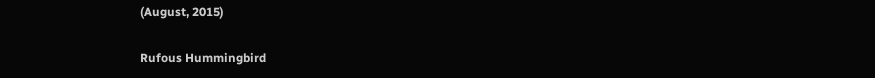(August, 2015)

Rufous Hummingbird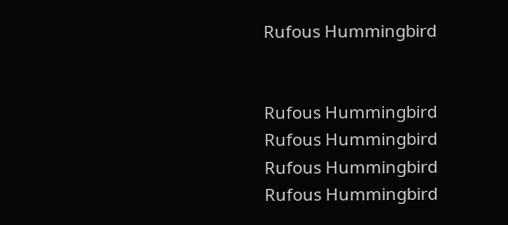Rufous Hummingbird


Rufous Hummingbird
Rufous Hummingbird
Rufous Hummingbird
Rufous Hummingbird